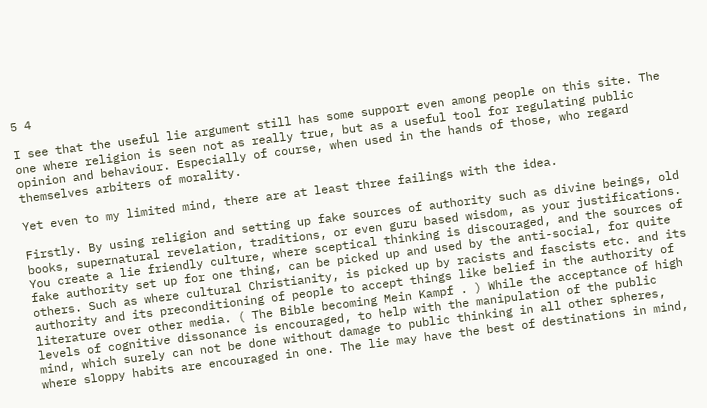5 4

I see that the useful lie argument still has some support even among people on this site. The one where religion is seen not as really true, but as a useful tool for regulating public opinion and behaviour. Especially of course, when used in the hands of those, who regard themselves arbiters of morality.

Yet even to my limited mind, there are at least three failings with the idea.

Firstly. By using religion and setting up fake sources of authority such as divine beings, old books, supernatural revelation, traditions, or even guru based wisdom, as your justifications. You create a lie friendly culture, where sceptical thinking is discouraged, and the sources of fake authority set up for one thing, can be picked up and used by the anti-social, for quite others. Such as where cultural Christianity, is picked up by racists and fascists etc. and its authority and its preconditioning of people to accept things like belief in the authority of literature over other media. ( The Bible becoming Mein Kampf . ) While the acceptance of high levels of cognitive dissonance is encouraged, to help with the manipulation of the public mind, which surely can not be done without damage to public thinking in all other spheres, where sloppy habits are encouraged in one. The lie may have the best of destinations in mind,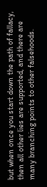but when once you start down the path of fallacy, then all other lies are supported, and there are many branching points to other falsehoods.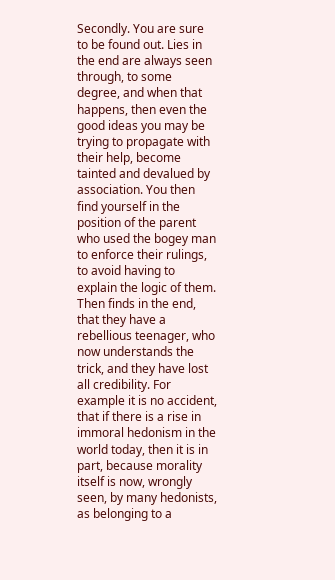Secondly. You are sure to be found out. Lies in the end are always seen through, to some degree, and when that happens, then even the good ideas you may be trying to propagate with their help, become tainted and devalued by association. You then find yourself in the position of the parent who used the bogey man to enforce their rulings, to avoid having to explain the logic of them. Then finds in the end, that they have a rebellious teenager, who now understands the trick, and they have lost all credibility. For example it is no accident, that if there is a rise in immoral hedonism in the world today, then it is in part, because morality itself is now, wrongly seen, by many hedonists, as belonging to a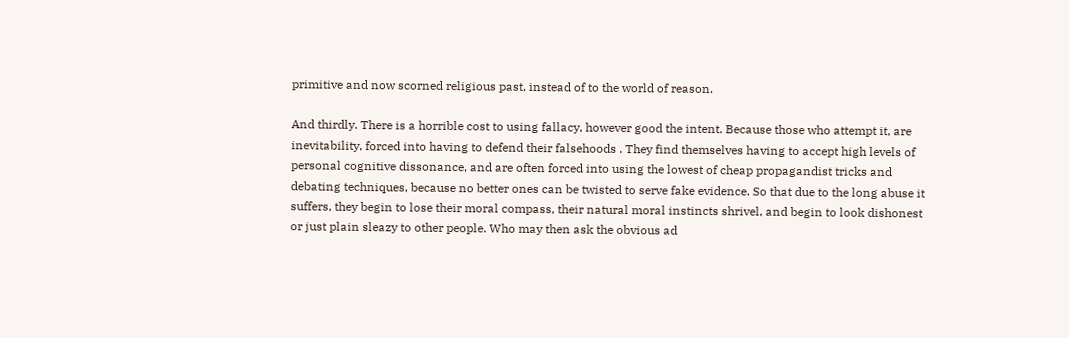primitive and now scorned religious past, instead of to the world of reason.

And thirdly. There is a horrible cost to using fallacy, however good the intent. Because those who attempt it, are inevitability, forced into having to defend their falsehoods . They find themselves having to accept high levels of personal cognitive dissonance, and are often forced into using the lowest of cheap propagandist tricks and debating techniques, because no better ones can be twisted to serve fake evidence. So that due to the long abuse it suffers, they begin to lose their moral compass, their natural moral instincts shrivel, and begin to look dishonest or just plain sleazy to other people. Who may then ask the obvious ad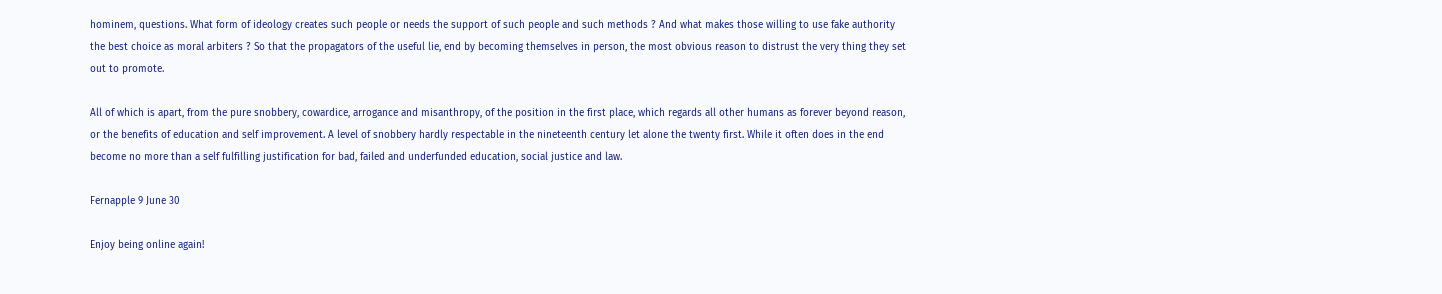hominem, questions. What form of ideology creates such people or needs the support of such people and such methods ? And what makes those willing to use fake authority the best choice as moral arbiters ? So that the propagators of the useful lie, end by becoming themselves in person, the most obvious reason to distrust the very thing they set out to promote.

All of which is apart, from the pure snobbery, cowardice, arrogance and misanthropy, of the position in the first place, which regards all other humans as forever beyond reason, or the benefits of education and self improvement. A level of snobbery hardly respectable in the nineteenth century let alone the twenty first. While it often does in the end become no more than a self fulfilling justification for bad, failed and underfunded education, social justice and law.

Fernapple 9 June 30

Enjoy being online again!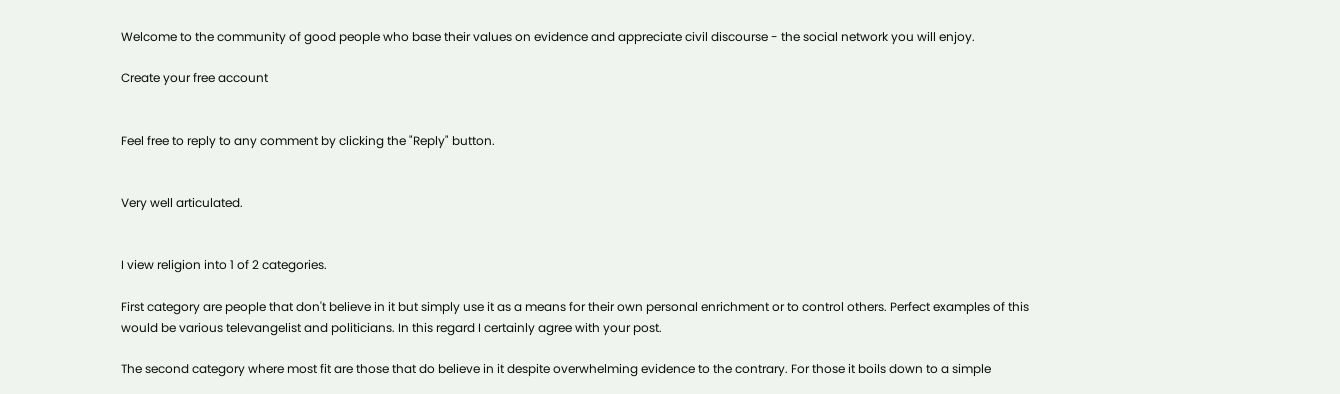Welcome to the community of good people who base their values on evidence and appreciate civil discourse - the social network you will enjoy.

Create your free account


Feel free to reply to any comment by clicking the "Reply" button.


Very well articulated.


I view religion into 1 of 2 categories.

First category are people that don't believe in it but simply use it as a means for their own personal enrichment or to control others. Perfect examples of this would be various televangelist and politicians. In this regard I certainly agree with your post.

The second category where most fit are those that do believe in it despite overwhelming evidence to the contrary. For those it boils down to a simple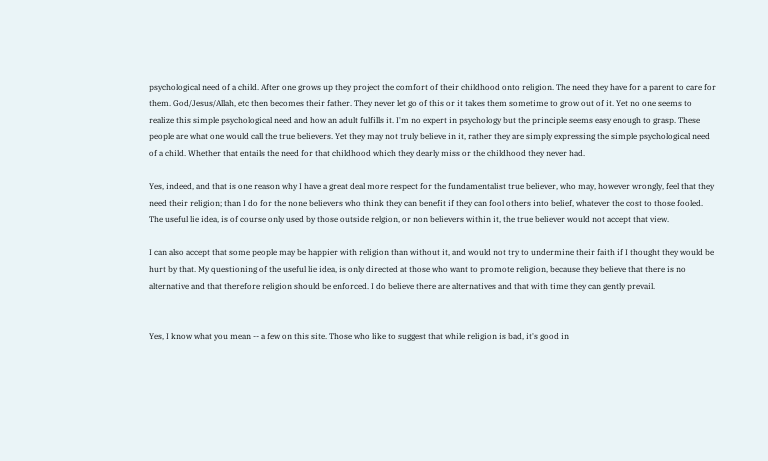psychological need of a child. After one grows up they project the comfort of their childhood onto religion. The need they have for a parent to care for them. God/Jesus/Allah, etc then becomes their father. They never let go of this or it takes them sometime to grow out of it. Yet no one seems to realize this simple psychological need and how an adult fulfills it. I'm no expert in psychology but the principle seems easy enough to grasp. These people are what one would call the true believers. Yet they may not truly believe in it, rather they are simply expressing the simple psychological need of a child. Whether that entails the need for that childhood which they dearly miss or the childhood they never had.

Yes, indeed, and that is one reason why I have a great deal more respect for the fundamentalist true believer, who may, however wrongly, feel that they need their religion; than I do for the none believers who think they can benefit if they can fool others into belief, whatever the cost to those fooled. The useful lie idea, is of course only used by those outside relgion, or non believers within it, the true believer would not accept that view.

I can also accept that some people may be happier with religion than without it, and would not try to undermine their faith if I thought they would be hurt by that. My questioning of the useful lie idea, is only directed at those who want to promote religion, because they believe that there is no alternative and that therefore religion should be enforced. I do believe there are alternatives and that with time they can gently prevail.


Yes, I know what you mean -- a few on this site. Those who like to suggest that while religion is bad, it's good in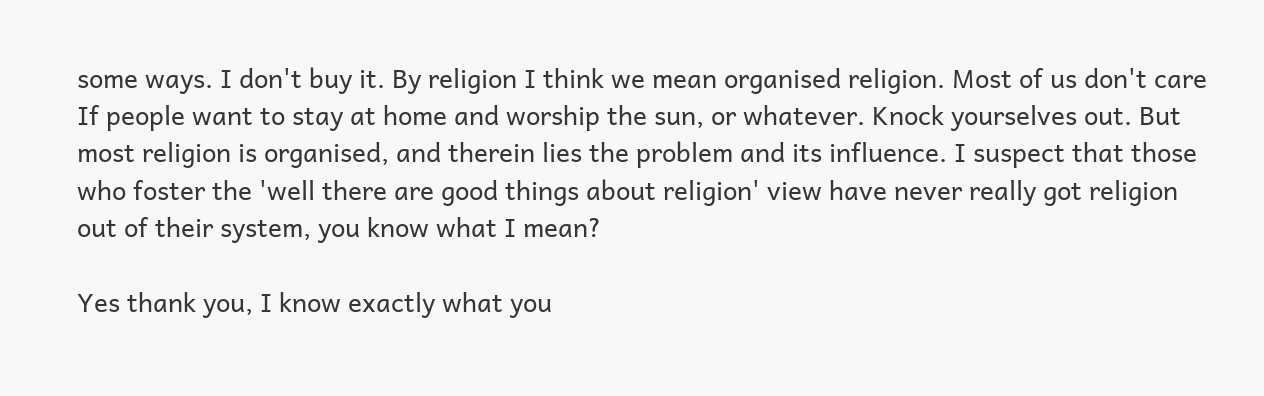some ways. I don't buy it. By religion I think we mean organised religion. Most of us don't care If people want to stay at home and worship the sun, or whatever. Knock yourselves out. But most religion is organised, and therein lies the problem and its influence. I suspect that those who foster the 'well there are good things about religion' view have never really got religion out of their system, you know what I mean?

Yes thank you, I know exactly what you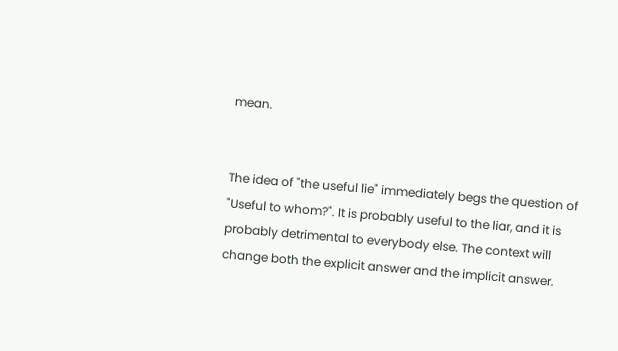mean.


The idea of "the useful lie" immediately begs the question of "Useful to whom?". It is probably useful to the liar, and it is probably detrimental to everybody else. The context will change both the explicit answer and the implicit answer.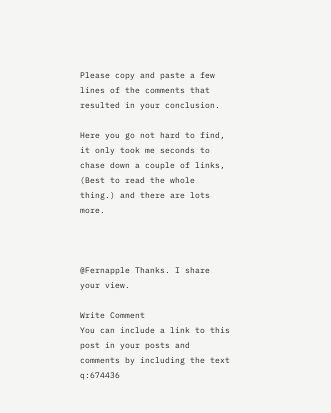Please copy and paste a few lines of the comments that resulted in your conclusion.

Here you go not hard to find, it only took me seconds to chase down a couple of links, (Best to read the whole thing.) and there are lots more.



@Fernapple Thanks. I share your view.

Write Comment
You can include a link to this post in your posts and comments by including the text q:674436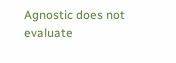Agnostic does not evaluate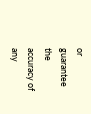or guarantee the accuracy of any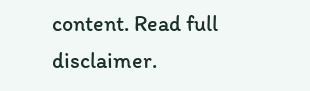content. Read full disclaimer.